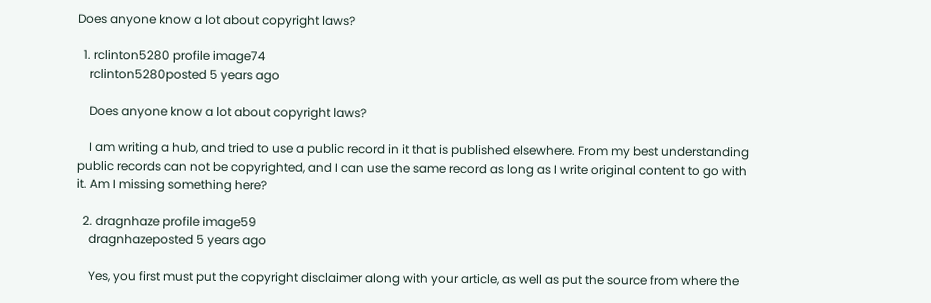Does anyone know a lot about copyright laws?

  1. rclinton5280 profile image74
    rclinton5280posted 5 years ago

    Does anyone know a lot about copyright laws?

    I am writing a hub, and tried to use a public record in it that is published elsewhere. From my best understanding public records can not be copyrighted, and I can use the same record as long as I write original content to go with it. Am I missing something here?

  2. dragnhaze profile image59
    dragnhazeposted 5 years ago

    Yes, you first must put the copyright disclaimer along with your article, as well as put the source from where the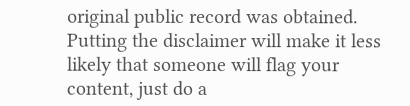original public record was obtained.  Putting the disclaimer will make it less likely that someone will flag your content, just do a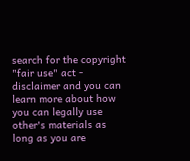search for the copyright "fair use" act - disclaimer and you can learn more about how you can legally use other's materials as long as you are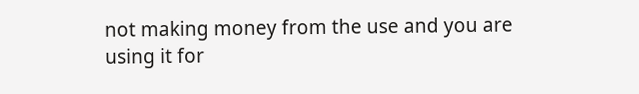not making money from the use and you are using it for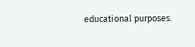educational purposes.